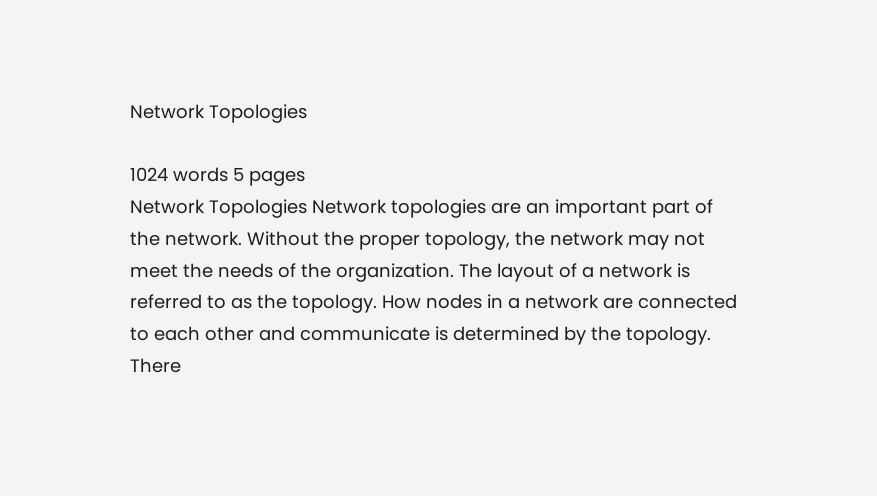Network Topologies

1024 words 5 pages
Network Topologies Network topologies are an important part of the network. Without the proper topology, the network may not meet the needs of the organization. The layout of a network is referred to as the topology. How nodes in a network are connected to each other and communicate is determined by the topology. There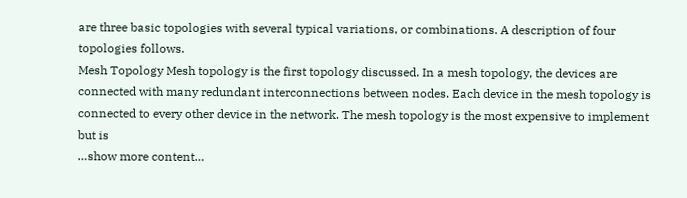are three basic topologies with several typical variations, or combinations. A description of four topologies follows.
Mesh Topology Mesh topology is the first topology discussed. In a mesh topology, the devices are connected with many redundant interconnections between nodes. Each device in the mesh topology is connected to every other device in the network. The mesh topology is the most expensive to implement but is
…show more content…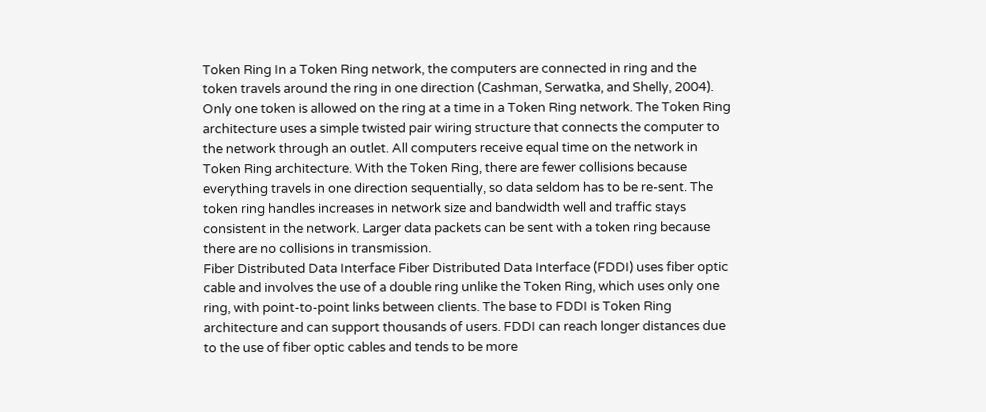Token Ring In a Token Ring network, the computers are connected in ring and the token travels around the ring in one direction (Cashman, Serwatka, and Shelly, 2004). Only one token is allowed on the ring at a time in a Token Ring network. The Token Ring architecture uses a simple twisted pair wiring structure that connects the computer to the network through an outlet. All computers receive equal time on the network in Token Ring architecture. With the Token Ring, there are fewer collisions because everything travels in one direction sequentially, so data seldom has to be re-sent. The token ring handles increases in network size and bandwidth well and traffic stays consistent in the network. Larger data packets can be sent with a token ring because there are no collisions in transmission.
Fiber Distributed Data Interface Fiber Distributed Data Interface (FDDI) uses fiber optic cable and involves the use of a double ring unlike the Token Ring, which uses only one ring, with point-to-point links between clients. The base to FDDI is Token Ring architecture and can support thousands of users. FDDI can reach longer distances due to the use of fiber optic cables and tends to be more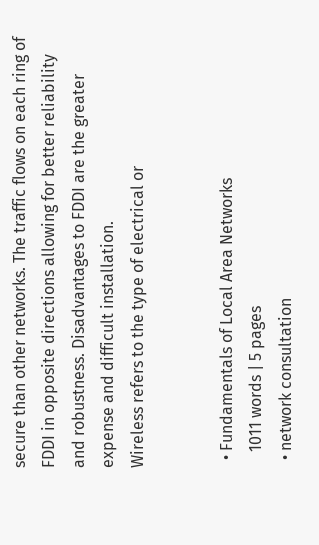secure than other networks. The traffic flows on each ring of FDDI in opposite directions allowing for better reliability and robustness. Disadvantages to FDDI are the greater expense and difficult installation.
Wireless refers to the type of electrical or


  • Fundamentals of Local Area Networks
    1011 words | 5 pages
  • network consultation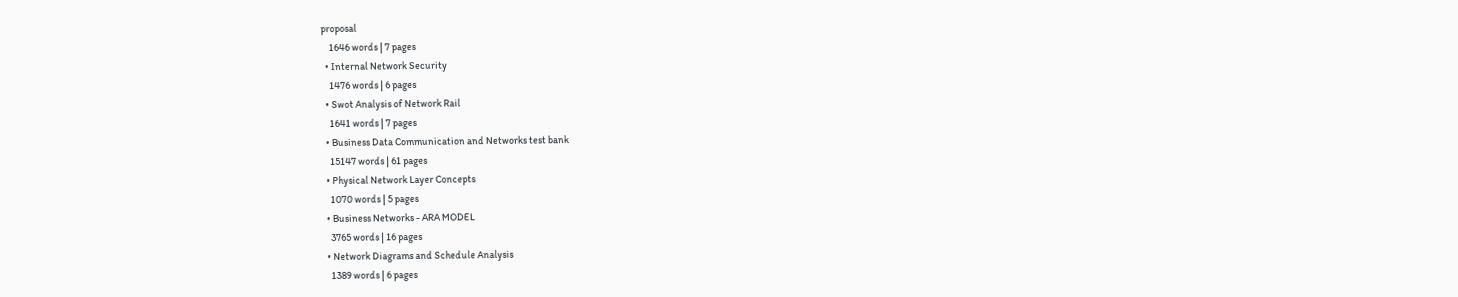proposal
    1646 words | 7 pages
  • Internal Network Security
    1476 words | 6 pages
  • Swot Analysis of Network Rail
    1641 words | 7 pages
  • Business Data Communication and Networks test bank
    15147 words | 61 pages
  • Physical Network Layer Concepts
    1070 words | 5 pages
  • Business Networks - ARA MODEL
    3765 words | 16 pages
  • Network Diagrams and Schedule Analysis
    1389 words | 6 pages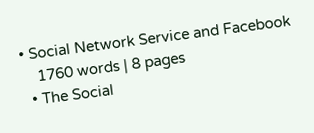• Social Network Service and Facebook
    1760 words | 8 pages
  • The Social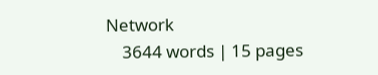Network
    3644 words | 15 pages